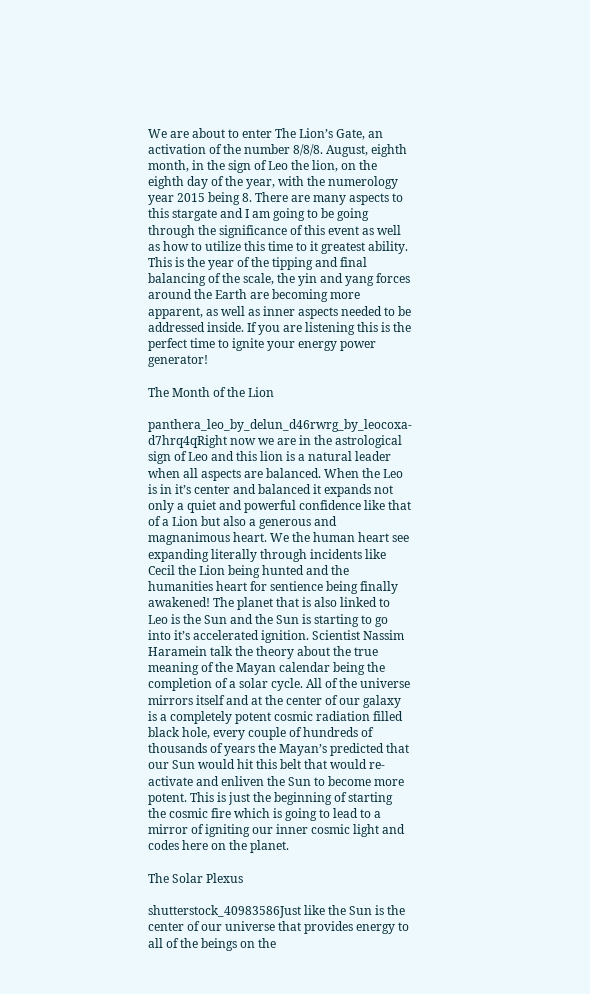We are about to enter The Lion’s Gate, an activation of the number 8/8/8. August, eighth month, in the sign of Leo the lion, on the eighth day of the year, with the numerology year 2015 being 8. There are many aspects to this stargate and I am going to be going through the significance of this event as well as how to utilize this time to it greatest ability. This is the year of the tipping and final balancing of the scale, the yin and yang forces around the Earth are becoming more apparent, as well as inner aspects needed to be addressed inside. If you are listening this is the perfect time to ignite your energy power generator!

The Month of the Lion

panthera_leo_by_delun_d46rwrg_by_leocoxa-d7hrq4qRight now we are in the astrological sign of Leo and this lion is a natural leader when all aspects are balanced. When the Leo is in it’s center and balanced it expands not only a quiet and powerful confidence like that of a Lion but also a generous and magnanimous heart. We the human heart see expanding literally through incidents like Cecil the Lion being hunted and the humanities heart for sentience being finally awakened! The planet that is also linked to Leo is the Sun and the Sun is starting to go into it’s accelerated ignition. Scientist Nassim Haramein talk the theory about the true meaning of the Mayan calendar being the completion of a solar cycle. All of the universe mirrors itself and at the center of our galaxy is a completely potent cosmic radiation filled black hole, every couple of hundreds of thousands of years the Mayan’s predicted that our Sun would hit this belt that would re-activate and enliven the Sun to become more potent. This is just the beginning of starting the cosmic fire which is going to lead to a mirror of igniting our inner cosmic light and codes here on the planet.

The Solar Plexus

shutterstock_40983586Just like the Sun is the center of our universe that provides energy to all of the beings on the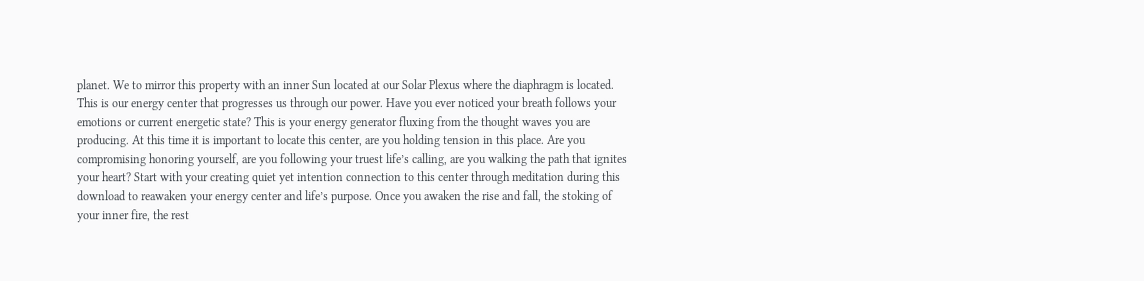planet. We to mirror this property with an inner Sun located at our Solar Plexus where the diaphragm is located. This is our energy center that progresses us through our power. Have you ever noticed your breath follows your emotions or current energetic state? This is your energy generator fluxing from the thought waves you are producing. At this time it is important to locate this center, are you holding tension in this place. Are you compromising honoring yourself, are you following your truest life’s calling, are you walking the path that ignites your heart? Start with your creating quiet yet intention connection to this center through meditation during this download to reawaken your energy center and life’s purpose. Once you awaken the rise and fall, the stoking of your inner fire, the rest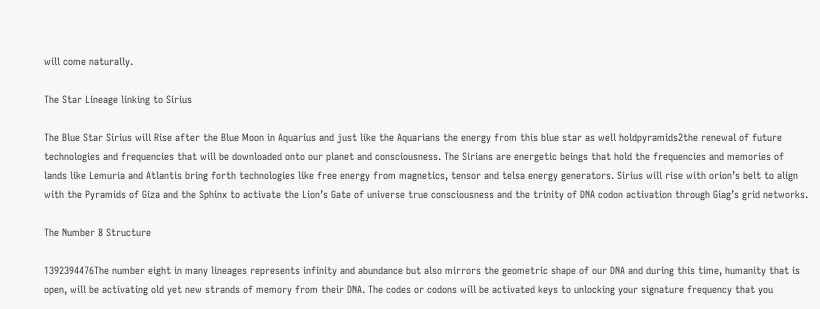will come naturally.

The Star Lineage linking to Sirius

The Blue Star Sirius will Rise after the Blue Moon in Aquarius and just like the Aquarians the energy from this blue star as well holdpyramids2the renewal of future technologies and frequencies that will be downloaded onto our planet and consciousness. The Sirians are energetic beings that hold the frequencies and memories of lands like Lemuria and Atlantis bring forth technologies like free energy from magnetics, tensor and telsa energy generators. Sirius will rise with orion’s belt to align with the Pyramids of Giza and the Sphinx to activate the Lion’s Gate of universe true consciousness and the trinity of DNA codon activation through Giag’s grid networks.

The Number 8 Structure

1392394476The number eight in many lineages represents infinity and abundance but also mirrors the geometric shape of our DNA and during this time, humanity that is open, will be activating old yet new strands of memory from their DNA. The codes or codons will be activated keys to unlocking your signature frequency that you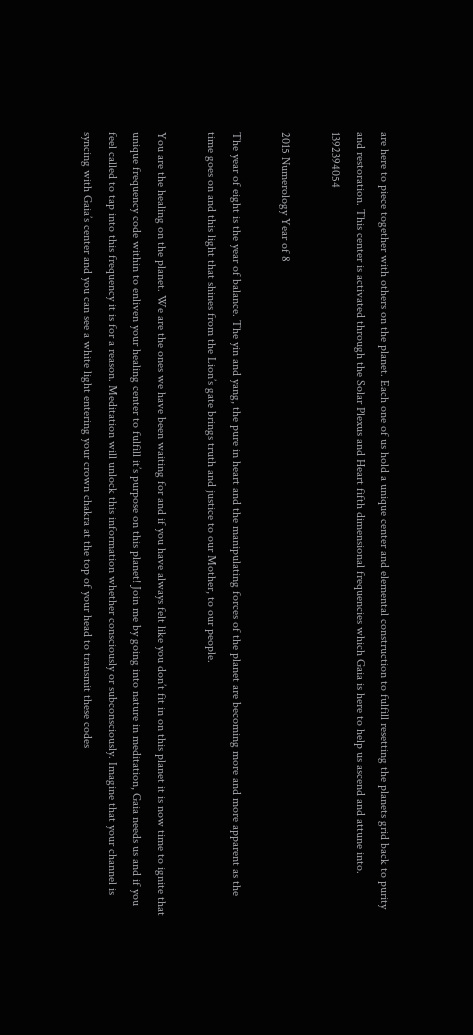are here to piece together with others on the planet. Each one of us hold a unique center and elemental construction to fulfill resetting the planets grid back to purity and restoration. This center is activated through the Solar Plexus and Heart fifth dimensional frequencies which Gaia is here to help us ascend and attune into. 1392394054

2015 Numerology Year of 8

The year of eight is the year of balance. The yin and yang, the pure in heart and the manipulating forces of the planet are becoming more and more apparent as the time goes on and this light that shines from the Lion’s gate brings truth and justice to our Mother, to our people.

You are the healing on the planet. We are the ones we have been waiting for and if you have always felt like you don’t fit in on this planet it is now time to ignite that unique frequency code within to enliven your healing center to fulfill it’s purpose on this planet! Join me by going into nature in meditation, Gaia needs us and if you feel called to tap into this frequency it is for a reason. Meditation will unlock this information whether consciously or subconsciously. Imagine that your channel is syncing with Gaia’s center and you can see a white light entering your crown chakra at the top of your head to transmit these codes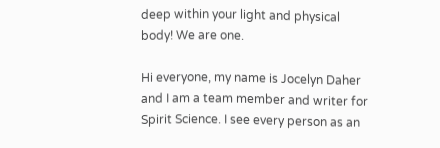deep within your light and physical body! We are one.

Hi everyone, my name is Jocelyn Daher and I am a team member and writer for Spirit Science. I see every person as an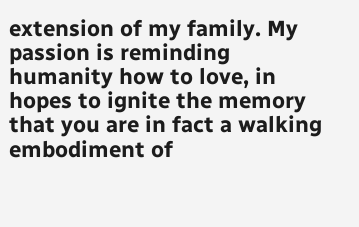extension of my family. My passion is reminding humanity how to love, in hopes to ignite the memory that you are in fact a walking embodiment of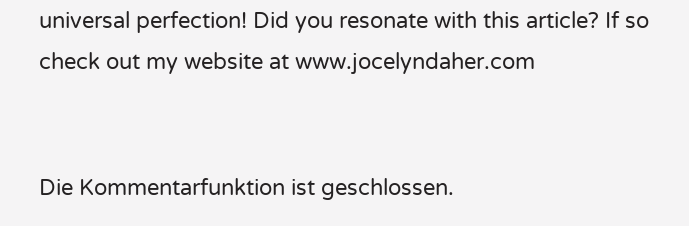universal perfection! Did you resonate with this article? If so check out my website at www.jocelyndaher.com


Die Kommentarfunktion ist geschlossen.